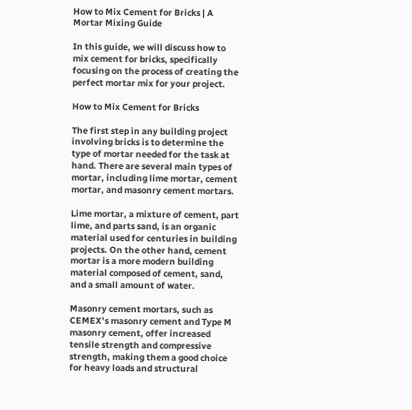How to Mix Cement for Bricks | A Mortar Mixing Guide

In this guide, we will discuss how to mix cement for bricks, specifically focusing on the process of creating the perfect mortar mix for your project.

How to Mix Cement for Bricks

The first step in any building project involving bricks is to determine the type of mortar needed for the task at hand. There are several main types of mortar, including lime mortar, cement mortar, and masonry cement mortars.

Lime mortar, a mixture of cement, part lime, and parts sand, is an organic material used for centuries in building projects. On the other hand, cement mortar is a more modern building material composed of cement, sand, and a small amount of water.

Masonry cement mortars, such as CEMEX’s masonry cement and Type M masonry cement, offer increased tensile strength and compressive strength, making them a good choice for heavy loads and structural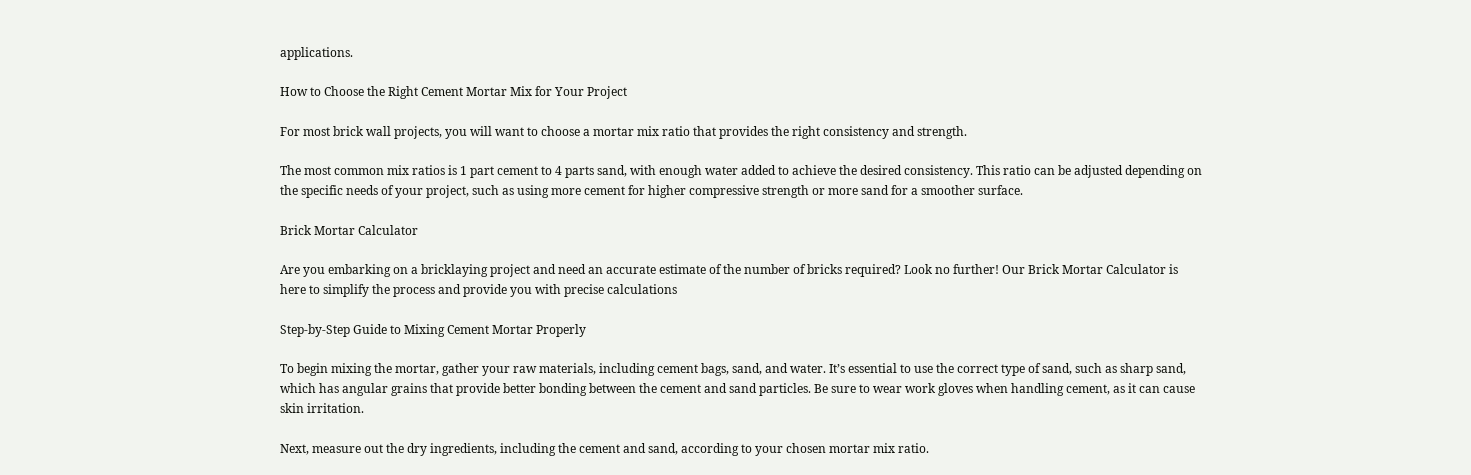applications.

How to Choose the Right Cement Mortar Mix for Your Project

For most brick wall projects, you will want to choose a mortar mix ratio that provides the right consistency and strength.

The most common mix ratios is 1 part cement to 4 parts sand, with enough water added to achieve the desired consistency. This ratio can be adjusted depending on the specific needs of your project, such as using more cement for higher compressive strength or more sand for a smoother surface.

Brick Mortar Calculator

Are you embarking on a bricklaying project and need an accurate estimate of the number of bricks required? Look no further! Our Brick Mortar Calculator is here to simplify the process and provide you with precise calculations

Step-by-Step Guide to Mixing Cement Mortar Properly

To begin mixing the mortar, gather your raw materials, including cement bags, sand, and water. It’s essential to use the correct type of sand, such as sharp sand, which has angular grains that provide better bonding between the cement and sand particles. Be sure to wear work gloves when handling cement, as it can cause skin irritation.

Next, measure out the dry ingredients, including the cement and sand, according to your chosen mortar mix ratio.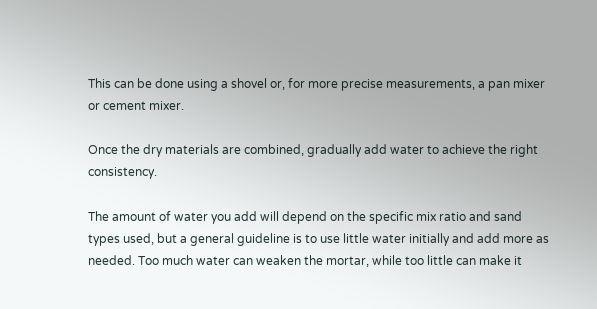This can be done using a shovel or, for more precise measurements, a pan mixer or cement mixer.

Once the dry materials are combined, gradually add water to achieve the right consistency.

The amount of water you add will depend on the specific mix ratio and sand types used, but a general guideline is to use little water initially and add more as needed. Too much water can weaken the mortar, while too little can make it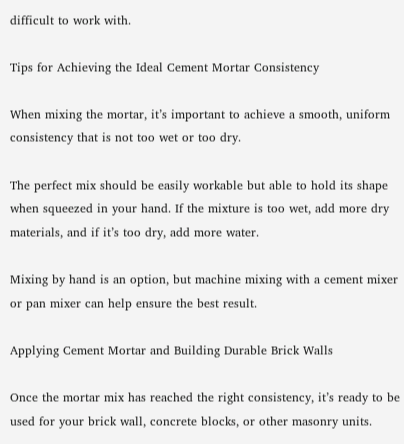difficult to work with.

Tips for Achieving the Ideal Cement Mortar Consistency

When mixing the mortar, it’s important to achieve a smooth, uniform consistency that is not too wet or too dry.

The perfect mix should be easily workable but able to hold its shape when squeezed in your hand. If the mixture is too wet, add more dry materials, and if it’s too dry, add more water.

Mixing by hand is an option, but machine mixing with a cement mixer or pan mixer can help ensure the best result.

Applying Cement Mortar and Building Durable Brick Walls

Once the mortar mix has reached the right consistency, it’s ready to be used for your brick wall, concrete blocks, or other masonry units.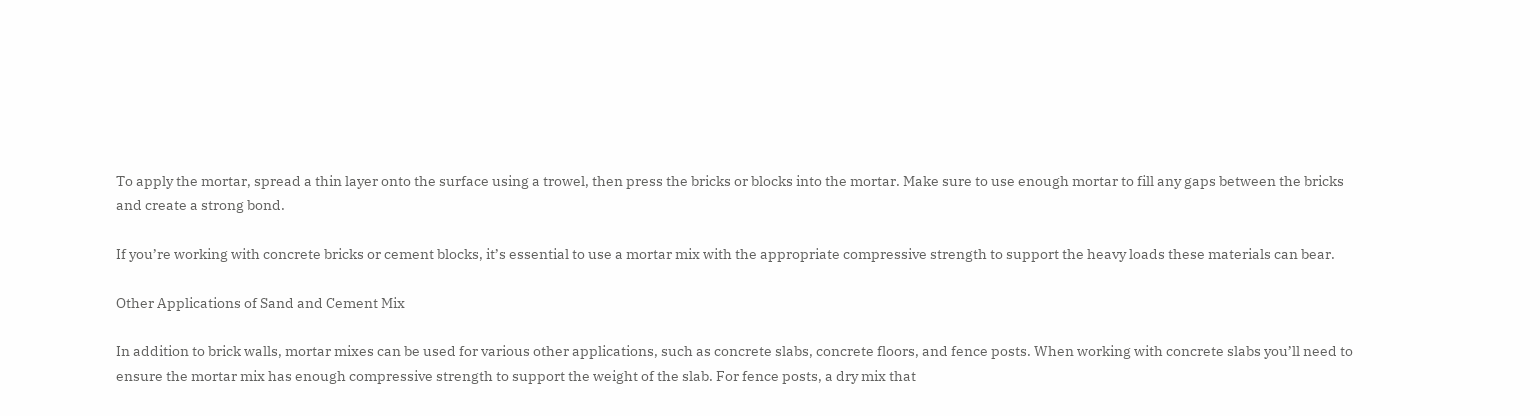To apply the mortar, spread a thin layer onto the surface using a trowel, then press the bricks or blocks into the mortar. Make sure to use enough mortar to fill any gaps between the bricks and create a strong bond.

If you’re working with concrete bricks or cement blocks, it’s essential to use a mortar mix with the appropriate compressive strength to support the heavy loads these materials can bear.

Other Applications of Sand and Cement Mix

In addition to brick walls, mortar mixes can be used for various other applications, such as concrete slabs, concrete floors, and fence posts. When working with concrete slabs you’ll need to ensure the mortar mix has enough compressive strength to support the weight of the slab. For fence posts, a dry mix that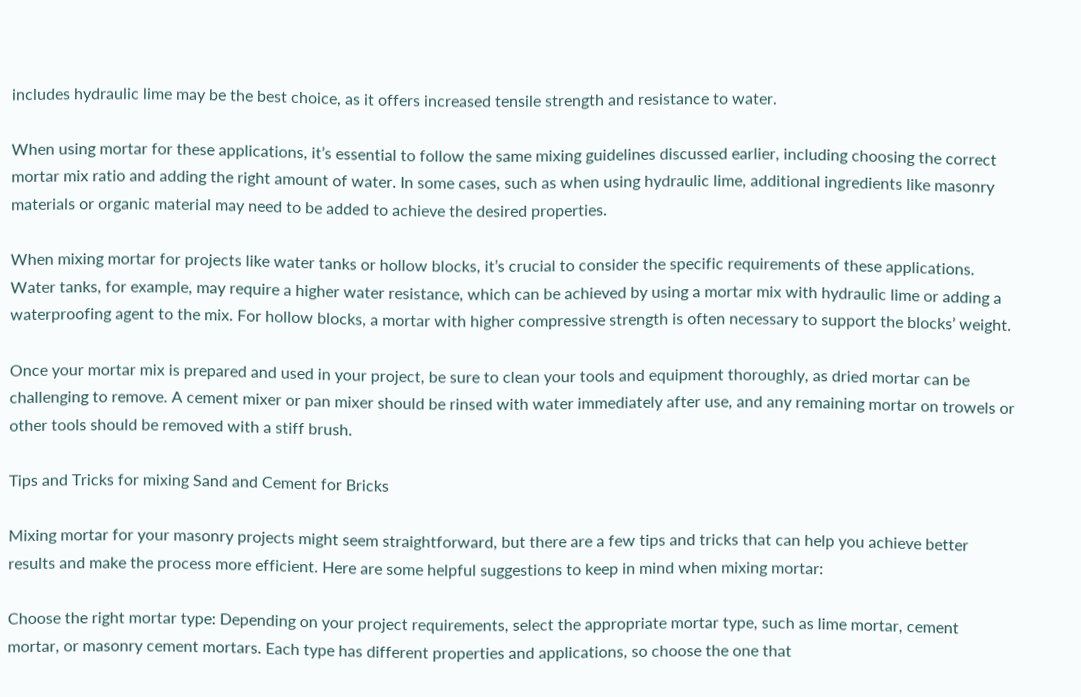includes hydraulic lime may be the best choice, as it offers increased tensile strength and resistance to water.

When using mortar for these applications, it’s essential to follow the same mixing guidelines discussed earlier, including choosing the correct mortar mix ratio and adding the right amount of water. In some cases, such as when using hydraulic lime, additional ingredients like masonry materials or organic material may need to be added to achieve the desired properties.

When mixing mortar for projects like water tanks or hollow blocks, it’s crucial to consider the specific requirements of these applications. Water tanks, for example, may require a higher water resistance, which can be achieved by using a mortar mix with hydraulic lime or adding a waterproofing agent to the mix. For hollow blocks, a mortar with higher compressive strength is often necessary to support the blocks’ weight.

Once your mortar mix is prepared and used in your project, be sure to clean your tools and equipment thoroughly, as dried mortar can be challenging to remove. A cement mixer or pan mixer should be rinsed with water immediately after use, and any remaining mortar on trowels or other tools should be removed with a stiff brush.

Tips and Tricks for mixing Sand and Cement for Bricks

Mixing mortar for your masonry projects might seem straightforward, but there are a few tips and tricks that can help you achieve better results and make the process more efficient. Here are some helpful suggestions to keep in mind when mixing mortar:

Choose the right mortar type: Depending on your project requirements, select the appropriate mortar type, such as lime mortar, cement mortar, or masonry cement mortars. Each type has different properties and applications, so choose the one that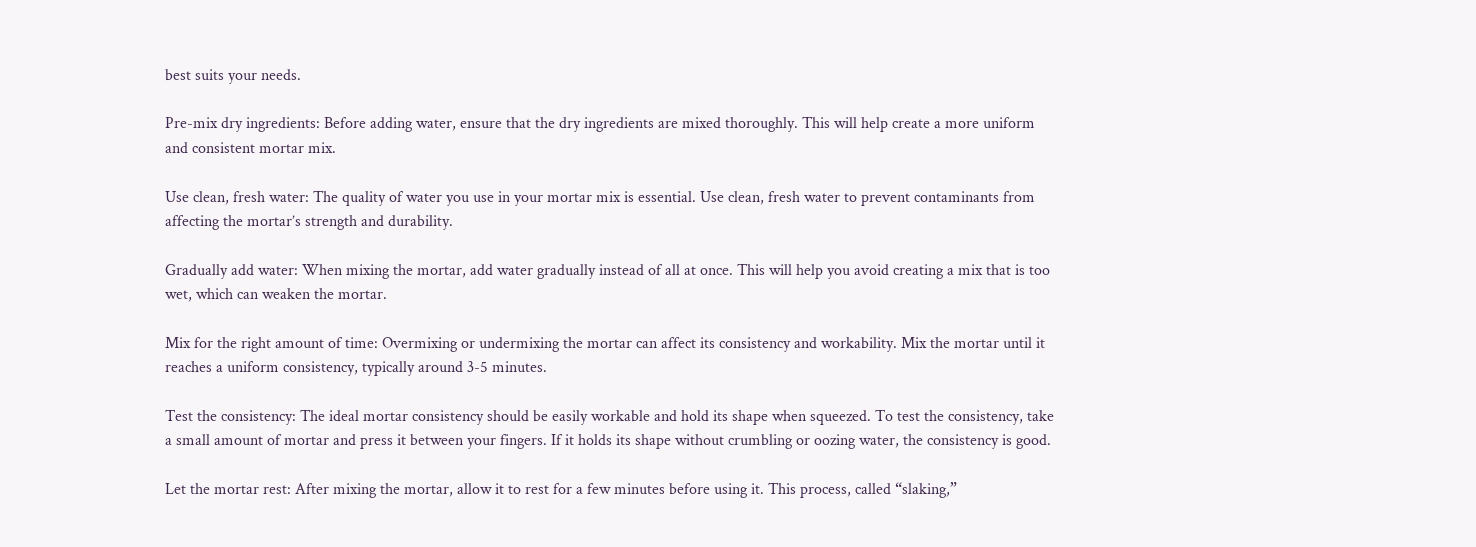best suits your needs.

Pre-mix dry ingredients: Before adding water, ensure that the dry ingredients are mixed thoroughly. This will help create a more uniform and consistent mortar mix.

Use clean, fresh water: The quality of water you use in your mortar mix is essential. Use clean, fresh water to prevent contaminants from affecting the mortar’s strength and durability.

Gradually add water: When mixing the mortar, add water gradually instead of all at once. This will help you avoid creating a mix that is too wet, which can weaken the mortar.

Mix for the right amount of time: Overmixing or undermixing the mortar can affect its consistency and workability. Mix the mortar until it reaches a uniform consistency, typically around 3-5 minutes.

Test the consistency: The ideal mortar consistency should be easily workable and hold its shape when squeezed. To test the consistency, take a small amount of mortar and press it between your fingers. If it holds its shape without crumbling or oozing water, the consistency is good.

Let the mortar rest: After mixing the mortar, allow it to rest for a few minutes before using it. This process, called “slaking,”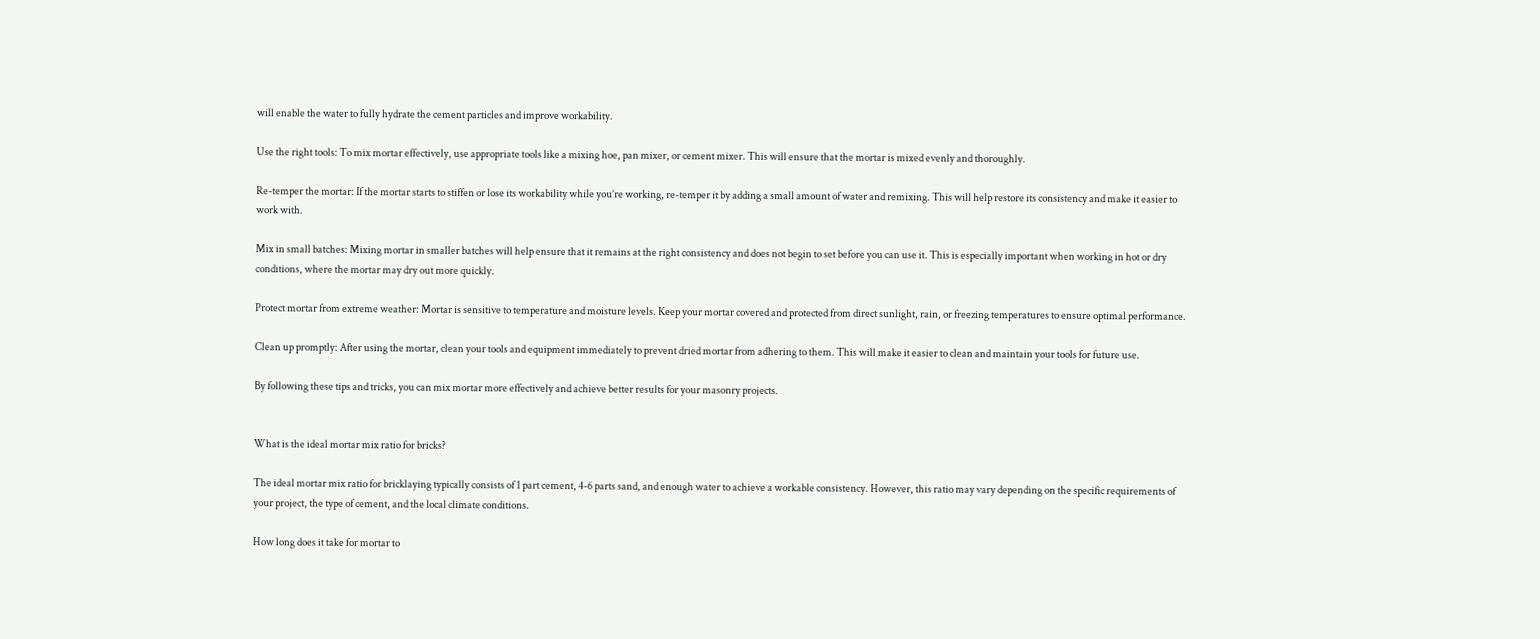will enable the water to fully hydrate the cement particles and improve workability.

Use the right tools: To mix mortar effectively, use appropriate tools like a mixing hoe, pan mixer, or cement mixer. This will ensure that the mortar is mixed evenly and thoroughly.

Re-temper the mortar: If the mortar starts to stiffen or lose its workability while you’re working, re-temper it by adding a small amount of water and remixing. This will help restore its consistency and make it easier to work with.

Mix in small batches: Mixing mortar in smaller batches will help ensure that it remains at the right consistency and does not begin to set before you can use it. This is especially important when working in hot or dry conditions, where the mortar may dry out more quickly.

Protect mortar from extreme weather: Mortar is sensitive to temperature and moisture levels. Keep your mortar covered and protected from direct sunlight, rain, or freezing temperatures to ensure optimal performance.

Clean up promptly: After using the mortar, clean your tools and equipment immediately to prevent dried mortar from adhering to them. This will make it easier to clean and maintain your tools for future use.

By following these tips and tricks, you can mix mortar more effectively and achieve better results for your masonry projects.


What is the ideal mortar mix ratio for bricks?

The ideal mortar mix ratio for bricklaying typically consists of 1 part cement, 4-6 parts sand, and enough water to achieve a workable consistency. However, this ratio may vary depending on the specific requirements of your project, the type of cement, and the local climate conditions.

How long does it take for mortar to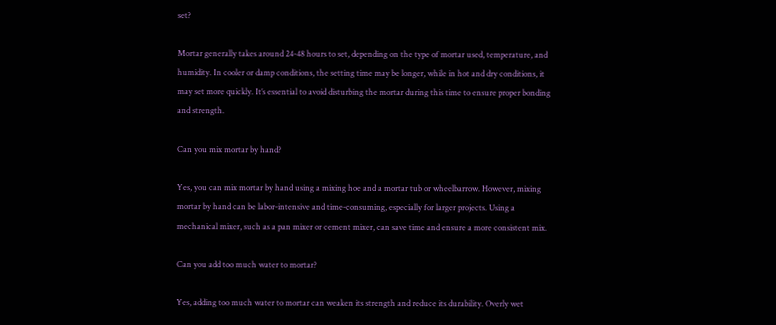set?

Mortar generally takes around 24-48 hours to set, depending on the type of mortar used, temperature, and humidity. In cooler or damp conditions, the setting time may be longer, while in hot and dry conditions, it may set more quickly. It’s essential to avoid disturbing the mortar during this time to ensure proper bonding and strength.

Can you mix mortar by hand?

Yes, you can mix mortar by hand using a mixing hoe and a mortar tub or wheelbarrow. However, mixing mortar by hand can be labor-intensive and time-consuming, especially for larger projects. Using a mechanical mixer, such as a pan mixer or cement mixer, can save time and ensure a more consistent mix.

Can you add too much water to mortar?

Yes, adding too much water to mortar can weaken its strength and reduce its durability. Overly wet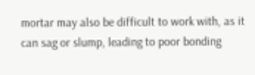mortar may also be difficult to work with, as it can sag or slump, leading to poor bonding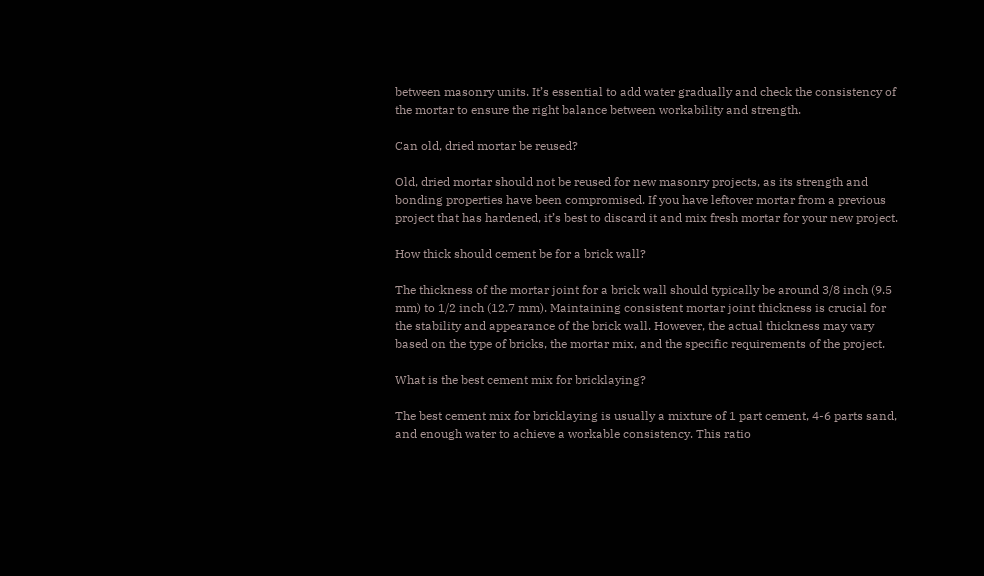between masonry units. It’s essential to add water gradually and check the consistency of the mortar to ensure the right balance between workability and strength.

Can old, dried mortar be reused?

Old, dried mortar should not be reused for new masonry projects, as its strength and bonding properties have been compromised. If you have leftover mortar from a previous project that has hardened, it’s best to discard it and mix fresh mortar for your new project.

How thick should cement be for a brick wall?

The thickness of the mortar joint for a brick wall should typically be around 3/8 inch (9.5 mm) to 1/2 inch (12.7 mm). Maintaining consistent mortar joint thickness is crucial for the stability and appearance of the brick wall. However, the actual thickness may vary based on the type of bricks, the mortar mix, and the specific requirements of the project.

What is the best cement mix for bricklaying?

The best cement mix for bricklaying is usually a mixture of 1 part cement, 4-6 parts sand, and enough water to achieve a workable consistency. This ratio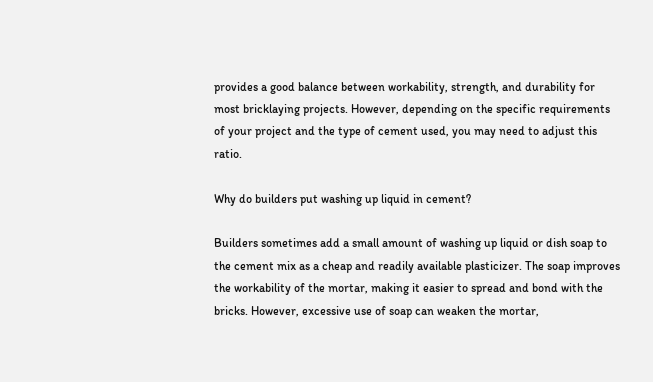provides a good balance between workability, strength, and durability for most bricklaying projects. However, depending on the specific requirements of your project and the type of cement used, you may need to adjust this ratio.

Why do builders put washing up liquid in cement?

Builders sometimes add a small amount of washing up liquid or dish soap to the cement mix as a cheap and readily available plasticizer. The soap improves the workability of the mortar, making it easier to spread and bond with the bricks. However, excessive use of soap can weaken the mortar,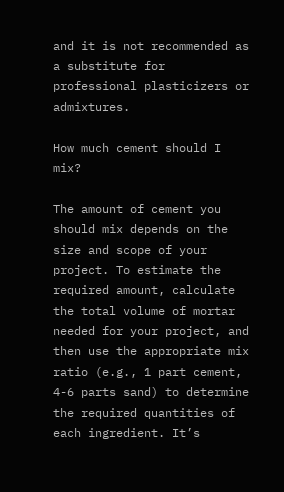and it is not recommended as a substitute for professional plasticizers or admixtures.

How much cement should I mix?

The amount of cement you should mix depends on the size and scope of your project. To estimate the required amount, calculate the total volume of mortar needed for your project, and then use the appropriate mix ratio (e.g., 1 part cement, 4-6 parts sand) to determine the required quantities of each ingredient. It’s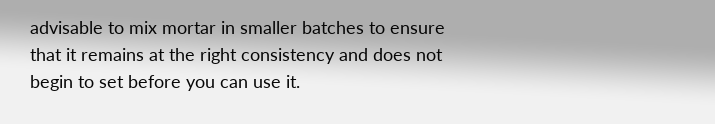advisable to mix mortar in smaller batches to ensure that it remains at the right consistency and does not begin to set before you can use it.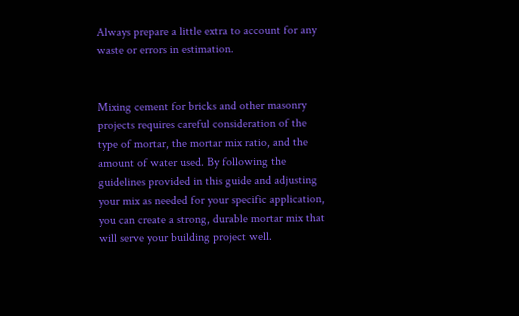Always prepare a little extra to account for any waste or errors in estimation.


Mixing cement for bricks and other masonry projects requires careful consideration of the type of mortar, the mortar mix ratio, and the amount of water used. By following the guidelines provided in this guide and adjusting your mix as needed for your specific application, you can create a strong, durable mortar mix that will serve your building project well.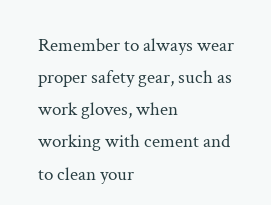Remember to always wear proper safety gear, such as work gloves, when working with cement and to clean your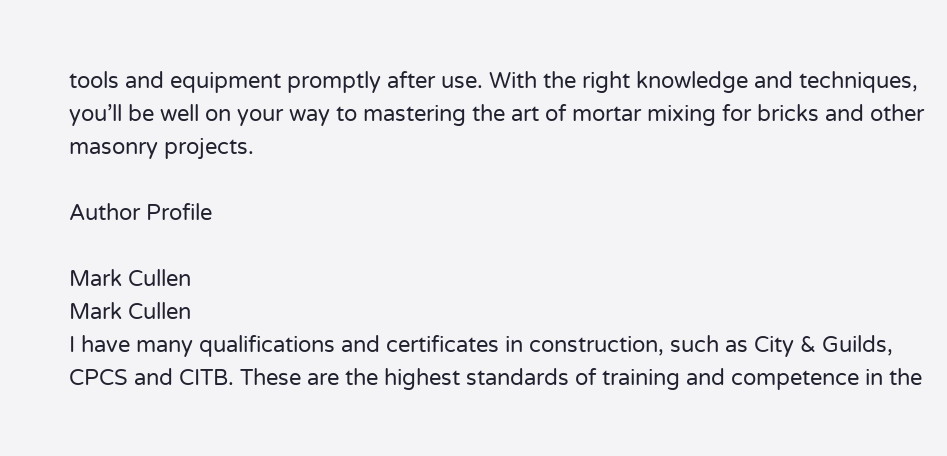tools and equipment promptly after use. With the right knowledge and techniques, you’ll be well on your way to mastering the art of mortar mixing for bricks and other masonry projects.

Author Profile

Mark Cullen
Mark Cullen
I have many qualifications and certificates in construction, such as City & Guilds, CPCS and CITB. These are the highest standards of training and competence in the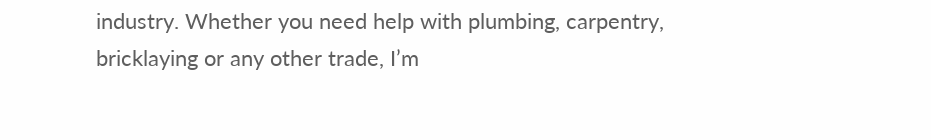industry. Whether you need help with plumbing, carpentry, bricklaying or any other trade, I’m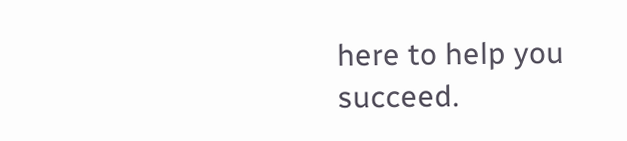here to help you succeed.